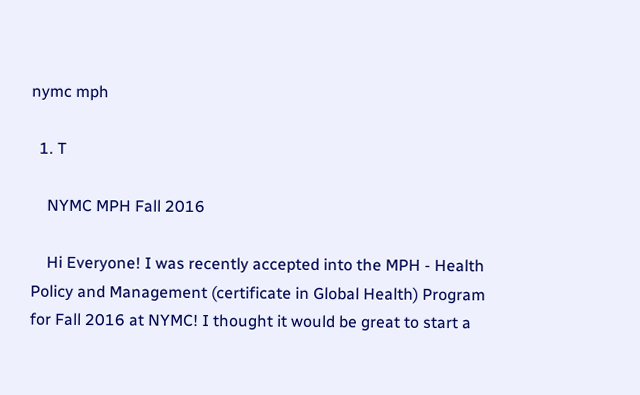nymc mph

  1. T

    NYMC MPH Fall 2016

    Hi Everyone! I was recently accepted into the MPH - Health Policy and Management (certificate in Global Health) Program for Fall 2016 at NYMC! I thought it would be great to start a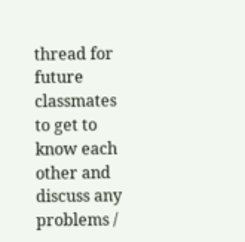thread for future classmates to get to know each other and discuss any problems /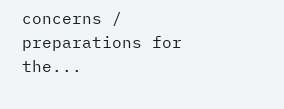concerns / preparations for the...